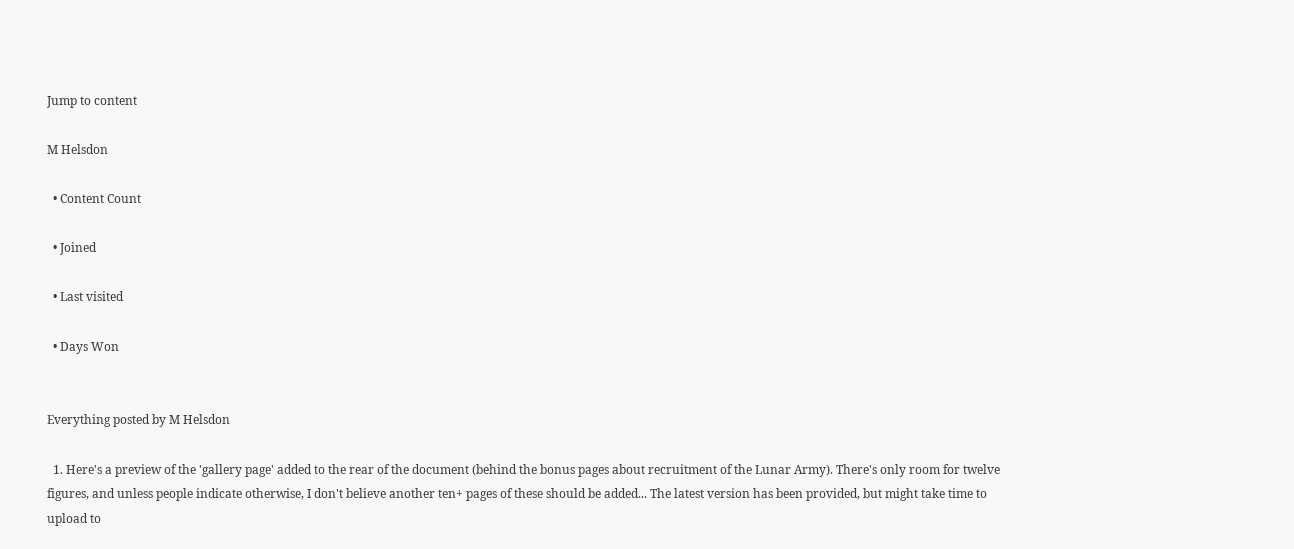Jump to content

M Helsdon

  • Content Count

  • Joined

  • Last visited

  • Days Won


Everything posted by M Helsdon

  1. Here's a preview of the 'gallery page' added to the rear of the document (behind the bonus pages about recruitment of the Lunar Army). There's only room for twelve figures, and unless people indicate otherwise, I don't believe another ten+ pages of these should be added... The latest version has been provided, but might take time to upload to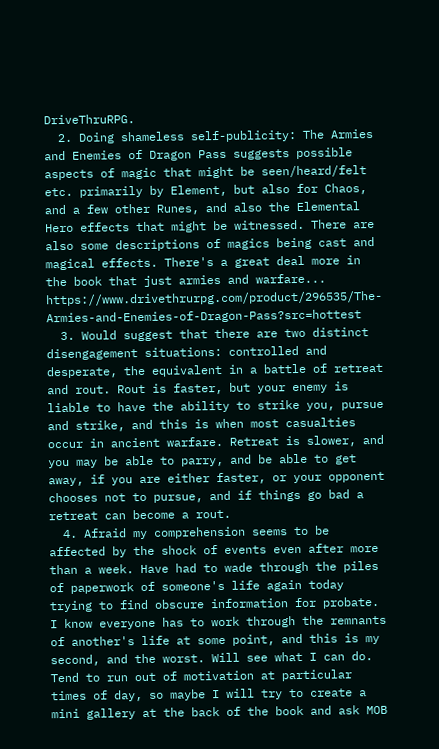DriveThruRPG.
  2. Doing shameless self-publicity: The Armies and Enemies of Dragon Pass suggests possible aspects of magic that might be seen/heard/felt etc. primarily by Element, but also for Chaos, and a few other Runes, and also the Elemental Hero effects that might be witnessed. There are also some descriptions of magics being cast and magical effects. There's a great deal more in the book that just armies and warfare... https://www.drivethrurpg.com/product/296535/The-Armies-and-Enemies-of-Dragon-Pass?src=hottest
  3. Would suggest that there are two distinct disengagement situations: controlled and desperate, the equivalent in a battle of retreat and rout. Rout is faster, but your enemy is liable to have the ability to strike you, pursue and strike, and this is when most casualties occur in ancient warfare. Retreat is slower, and you may be able to parry, and be able to get away, if you are either faster, or your opponent chooses not to pursue, and if things go bad a retreat can become a rout.
  4. Afraid my comprehension seems to be affected by the shock of events even after more than a week. Have had to wade through the piles of paperwork of someone's life again today trying to find obscure information for probate. I know everyone has to work through the remnants of another's life at some point, and this is my second, and the worst. Will see what I can do. Tend to run out of motivation at particular times of day, so maybe I will try to create a mini gallery at the back of the book and ask MOB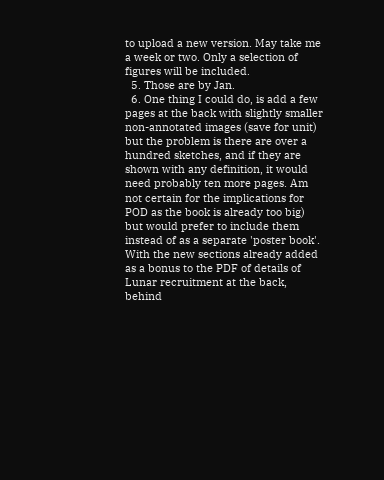to upload a new version. May take me a week or two. Only a selection of figures will be included.
  5. Those are by Jan.
  6. One thing I could do, is add a few pages at the back with slightly smaller non-annotated images (save for unit) but the problem is there are over a hundred sketches, and if they are shown with any definition, it would need probably ten more pages. Am not certain for the implications for POD as the book is already too big) but would prefer to include them instead of as a separate 'poster book'. With the new sections already added as a bonus to the PDF of details of Lunar recruitment at the back, behind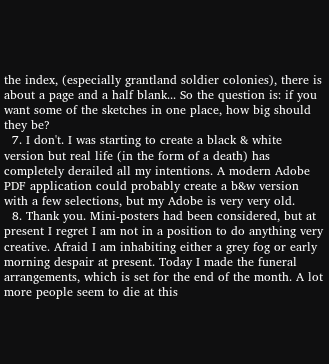the index, (especially grantland soldier colonies), there is about a page and a half blank... So the question is: if you want some of the sketches in one place, how big should they be?
  7. I don't. I was starting to create a black & white version but real life (in the form of a death) has completely derailed all my intentions. A modern Adobe PDF application could probably create a b&w version with a few selections, but my Adobe is very very old.
  8. Thank you. Mini-posters had been considered, but at present I regret I am not in a position to do anything very creative. Afraid I am inhabiting either a grey fog or early morning despair at present. Today I made the funeral arrangements, which is set for the end of the month. A lot more people seem to die at this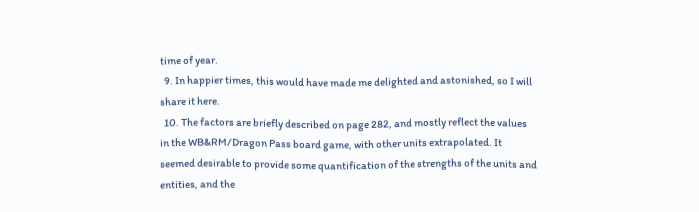time of year.
  9. In happier times, this would have made me delighted and astonished, so I will share it here.
  10. The factors are briefly described on page 282, and mostly reflect the values in the WB&RM/Dragon Pass board game, with other units extrapolated. It seemed desirable to provide some quantification of the strengths of the units and entities, and the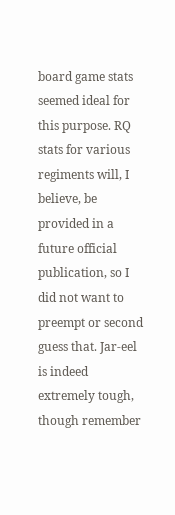board game stats seemed ideal for this purpose. RQ stats for various regiments will, I believe, be provided in a future official publication, so I did not want to preempt or second guess that. Jar-eel is indeed extremely tough, though remember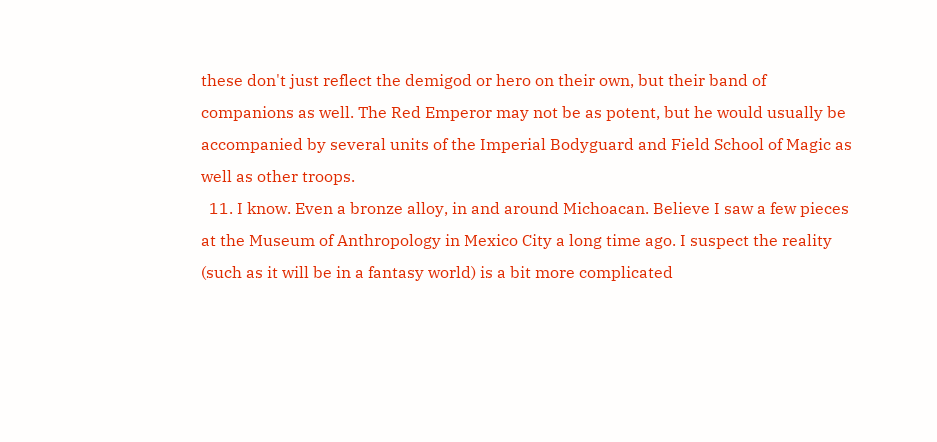these don't just reflect the demigod or hero on their own, but their band of companions as well. The Red Emperor may not be as potent, but he would usually be accompanied by several units of the Imperial Bodyguard and Field School of Magic as well as other troops.
  11. I know. Even a bronze alloy, in and around Michoacan. Believe I saw a few pieces at the Museum of Anthropology in Mexico City a long time ago. I suspect the reality (such as it will be in a fantasy world) is a bit more complicated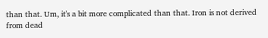than that. Um, it's a bit more complicated than that. Iron is not derived from dead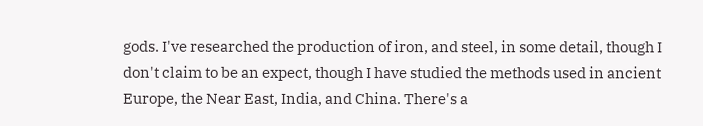gods. I've researched the production of iron, and steel, in some detail, though I don't claim to be an expect, though I have studied the methods used in ancient Europe, the Near East, India, and China. There's a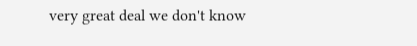very great deal we don't know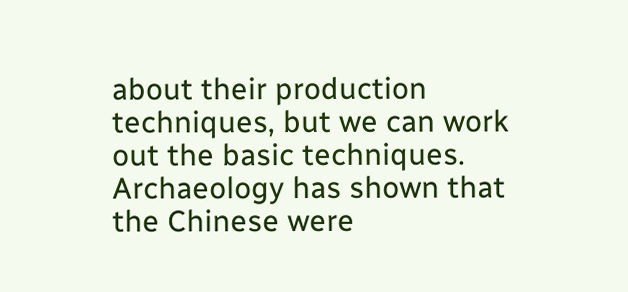about their production techniques, but we can work out the basic techniques. Archaeology has shown that the Chinese were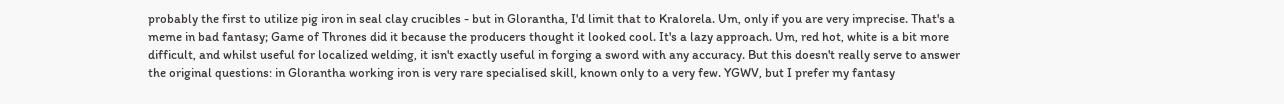probably the first to utilize pig iron in seal clay crucibles - but in Glorantha, I'd limit that to Kralorela. Um, only if you are very imprecise. That's a meme in bad fantasy; Game of Thrones did it because the producers thought it looked cool. It's a lazy approach. Um, red hot, white is a bit more difficult, and whilst useful for localized welding, it isn't exactly useful in forging a sword with any accuracy. But this doesn't really serve to answer the original questions: in Glorantha working iron is very rare specialised skill, known only to a very few. YGWV, but I prefer my fantasy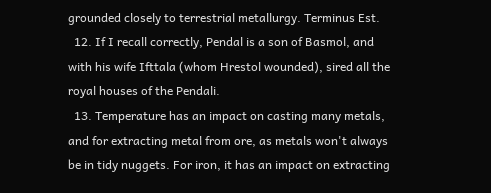grounded closely to terrestrial metallurgy. Terminus Est.
  12. If I recall correctly, Pendal is a son of Basmol, and with his wife Ifttala (whom Hrestol wounded), sired all the royal houses of the Pendali.
  13. Temperature has an impact on casting many metals, and for extracting metal from ore, as metals won't always be in tidy nuggets. For iron, it has an impact on extracting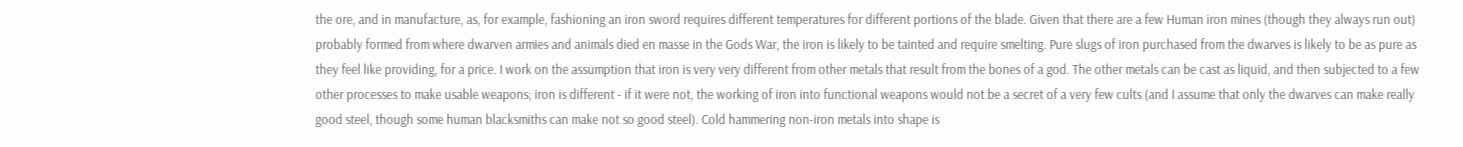the ore, and in manufacture, as, for example, fashioning an iron sword requires different temperatures for different portions of the blade. Given that there are a few Human iron mines (though they always run out) probably formed from where dwarven armies and animals died en masse in the Gods War, the iron is likely to be tainted and require smelting. Pure slugs of iron purchased from the dwarves is likely to be as pure as they feel like providing, for a price. I work on the assumption that iron is very very different from other metals that result from the bones of a god. The other metals can be cast as liquid, and then subjected to a few other processes to make usable weapons; iron is different - if it were not, the working of iron into functional weapons would not be a secret of a very few cults (and I assume that only the dwarves can make really good steel, though some human blacksmiths can make not so good steel). Cold hammering non-iron metals into shape is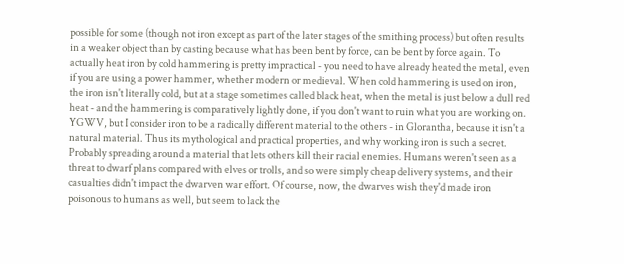possible for some (though not iron except as part of the later stages of the smithing process) but often results in a weaker object than by casting because what has been bent by force, can be bent by force again. To actually heat iron by cold hammering is pretty impractical - you need to have already heated the metal, even if you are using a power hammer, whether modern or medieval. When cold hammering is used on iron, the iron isn't literally cold, but at a stage sometimes called black heat, when the metal is just below a dull red heat - and the hammering is comparatively lightly done, if you don't want to ruin what you are working on. YGWV, but I consider iron to be a radically different material to the others - in Glorantha, because it isn't a natural material. Thus its mythological and practical properties, and why working iron is such a secret. Probably spreading around a material that lets others kill their racial enemies. Humans weren't seen as a threat to dwarf plans compared with elves or trolls, and so were simply cheap delivery systems, and their casualties didn't impact the dwarven war effort. Of course, now, the dwarves wish they'd made iron poisonous to humans as well, but seem to lack the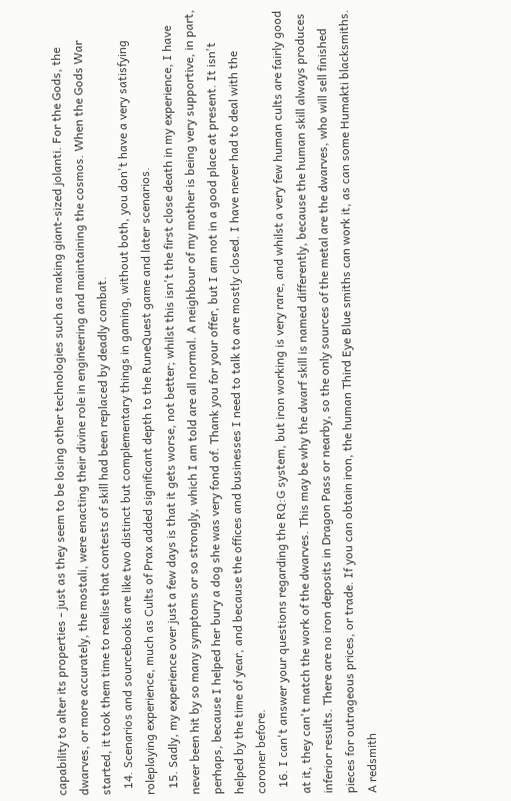capability to alter its properties - just as they seem to be losing other technologies such as making giant-sized jolanti. For the Gods, the dwarves, or more accurately, the mostali, were enacting their divine role in engineering and maintaining the cosmos. When the Gods War started, it took them time to realise that contests of skill had been replaced by deadly combat.
  14. Scenarios and sourcebooks are like two distinct but complementary things in gaming, without both, you don't have a very satisfying roleplaying experience, much as Cults of Prax added significant depth to the RuneQuest game and later scenarios.
  15. Sadly, my experience over just a few days is that it gets worse, not better; whilst this isn't the first close death in my experience, I have never been hit by so many symptoms or so strongly, which I am told are all normal. A neighbour of my mother is being very supportive, in part, perhaps, because I helped her bury a dog she was very fond of. Thank you for your offer, but I am not in a good place at present. It isn't helped by the time of year, and because the offices and businesses I need to talk to are mostly closed. I have never had to deal with the coroner before.
  16. I can't answer your questions regarding the RQ:G system, but iron working is very rare, and whilst a very few human cults are fairly good at it, they can't match the work of the dwarves. This may be why the dwarf skill is named differently, because the human skill always produces inferior results. There are no iron deposits in Dragon Pass or nearby, so the only sources of the metal are the dwarves, who will sell finished pieces for outrageous prices, or trade. If you can obtain iron, the human Third Eye Blue smiths can work it, as can some Humakti blacksmiths. A redsmith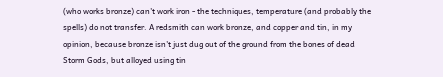(who works bronze) can't work iron - the techniques, temperature (and probably the spells) do not transfer. A redsmith can work bronze, and copper and tin, in my opinion, because bronze isn't just dug out of the ground from the bones of dead Storm Gods, but alloyed using tin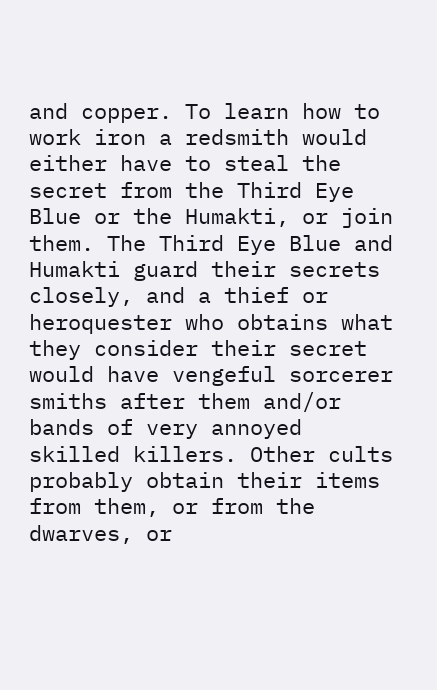and copper. To learn how to work iron a redsmith would either have to steal the secret from the Third Eye Blue or the Humakti, or join them. The Third Eye Blue and Humakti guard their secrets closely, and a thief or heroquester who obtains what they consider their secret would have vengeful sorcerer smiths after them and/or bands of very annoyed skilled killers. Other cults probably obtain their items from them, or from the dwarves, or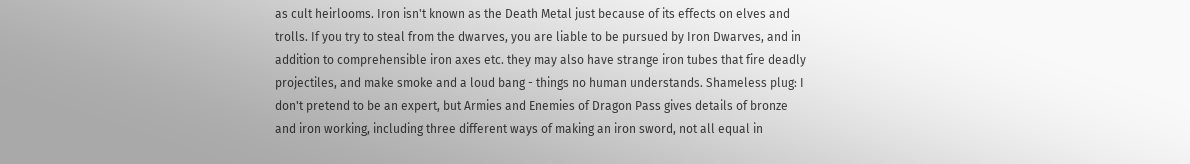as cult heirlooms. Iron isn't known as the Death Metal just because of its effects on elves and trolls. If you try to steal from the dwarves, you are liable to be pursued by Iron Dwarves, and in addition to comprehensible iron axes etc. they may also have strange iron tubes that fire deadly projectiles, and make smoke and a loud bang - things no human understands. Shameless plug: I don't pretend to be an expert, but Armies and Enemies of Dragon Pass gives details of bronze and iron working, including three different ways of making an iron sword, not all equal in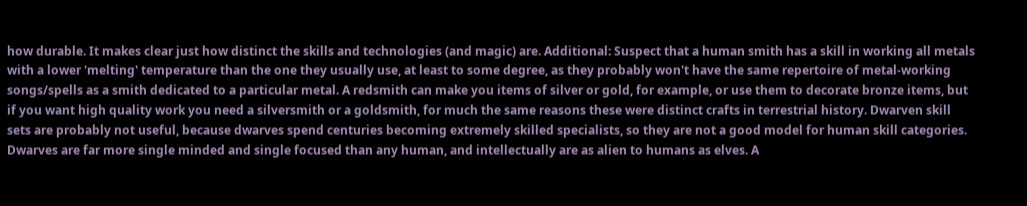how durable. It makes clear just how distinct the skills and technologies (and magic) are. Additional: Suspect that a human smith has a skill in working all metals with a lower 'melting' temperature than the one they usually use, at least to some degree, as they probably won't have the same repertoire of metal-working songs/spells as a smith dedicated to a particular metal. A redsmith can make you items of silver or gold, for example, or use them to decorate bronze items, but if you want high quality work you need a silversmith or a goldsmith, for much the same reasons these were distinct crafts in terrestrial history. Dwarven skill sets are probably not useful, because dwarves spend centuries becoming extremely skilled specialists, so they are not a good model for human skill categories. Dwarves are far more single minded and single focused than any human, and intellectually are as alien to humans as elves. A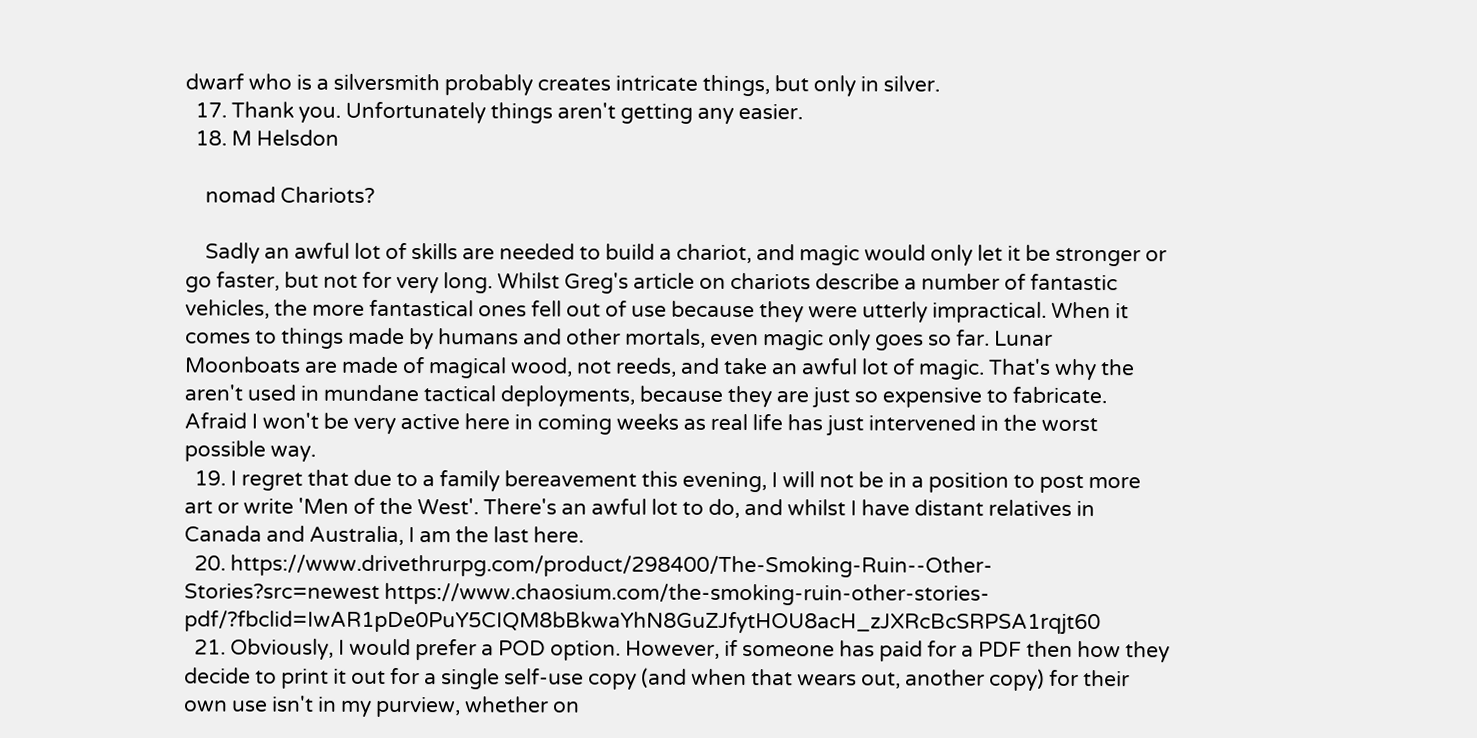dwarf who is a silversmith probably creates intricate things, but only in silver.
  17. Thank you. Unfortunately things aren't getting any easier.
  18. M Helsdon

    nomad Chariots?

    Sadly an awful lot of skills are needed to build a chariot, and magic would only let it be stronger or go faster, but not for very long. Whilst Greg's article on chariots describe a number of fantastic vehicles, the more fantastical ones fell out of use because they were utterly impractical. When it comes to things made by humans and other mortals, even magic only goes so far. Lunar Moonboats are made of magical wood, not reeds, and take an awful lot of magic. That's why the aren't used in mundane tactical deployments, because they are just so expensive to fabricate. Afraid I won't be very active here in coming weeks as real life has just intervened in the worst possible way.
  19. I regret that due to a family bereavement this evening, I will not be in a position to post more art or write 'Men of the West'. There's an awful lot to do, and whilst I have distant relatives in Canada and Australia, I am the last here.
  20. https://www.drivethrurpg.com/product/298400/The-Smoking-Ruin--Other-Stories?src=newest https://www.chaosium.com/the-smoking-ruin-other-stories-pdf/?fbclid=IwAR1pDe0PuY5CIQM8bBkwaYhN8GuZJfytHOU8acH_zJXRcBcSRPSA1rqjt60
  21. Obviously, I would prefer a POD option. However, if someone has paid for a PDF then how they decide to print it out for a single self-use copy (and when that wears out, another copy) for their own use isn't in my purview, whether on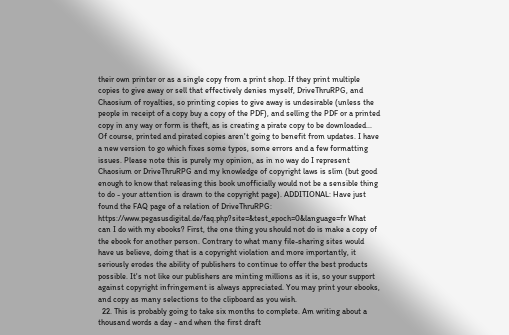their own printer or as a single copy from a print shop. If they print multiple copies to give away or sell that effectively denies myself, DriveThruRPG, and Chaosium of royalties, so printing copies to give away is undesirable (unless the people in receipt of a copy buy a copy of the PDF), and selling the PDF or a printed copy in any way or form is theft, as is creating a pirate copy to be downloaded... Of course, printed and pirated copies aren't going to benefit from updates. I have a new version to go which fixes some typos, some errors and a few formatting issues. Please note this is purely my opinion, as in no way do I represent Chaosium or DriveThruRPG and my knowledge of copyright laws is slim (but good enough to know that releasing this book unofficially would not be a sensible thing to do - your attention is drawn to the copyright page). ADDITIONAL: Have just found the FAQ page of a relation of DriveThruRPG: https://www.pegasusdigital.de/faq.php?site=&test_epoch=0&language=fr What can I do with my ebooks? First, the one thing you should not do is make a copy of the ebook for another person. Contrary to what many file-sharing sites would have us believe, doing that is a copyright violation and more importantly, it seriously erodes the ability of publishers to continue to offer the best products possible. It's not like our publishers are minting millions as it is, so your support against copyright infringement is always appreciated. You may print your ebooks, and copy as many selections to the clipboard as you wish.
  22. This is probably going to take six months to complete. Am writing about a thousand words a day - and when the first draft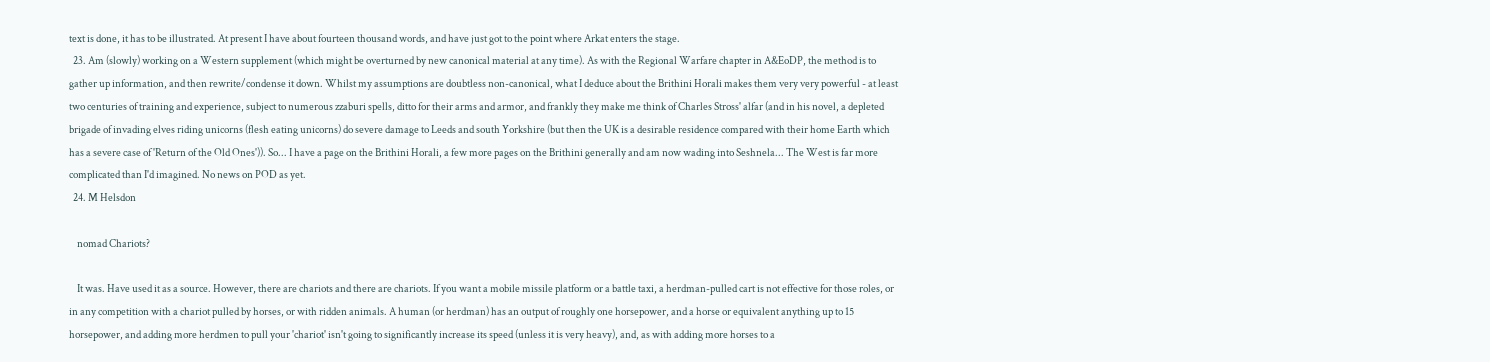text is done, it has to be illustrated. At present I have about fourteen thousand words, and have just got to the point where Arkat enters the stage.
  23. Am (slowly) working on a Western supplement (which might be overturned by new canonical material at any time). As with the Regional Warfare chapter in A&EoDP, the method is to gather up information, and then rewrite/condense it down. Whilst my assumptions are doubtless non-canonical, what I deduce about the Brithini Horali makes them very very powerful - at least two centuries of training and experience, subject to numerous zzaburi spells, ditto for their arms and armor, and frankly they make me think of Charles Stross' alfar (and in his novel, a depleted brigade of invading elves riding unicorns (flesh eating unicorns) do severe damage to Leeds and south Yorkshire (but then the UK is a desirable residence compared with their home Earth which has a severe case of 'Return of the Old Ones')). So... I have a page on the Brithini Horali, a few more pages on the Brithini generally and am now wading into Seshnela... The West is far more complicated than I'd imagined. No news on POD as yet.
  24. M Helsdon

    nomad Chariots?

    It was. Have used it as a source. However, there are chariots and there are chariots. If you want a mobile missile platform or a battle taxi, a herdman-pulled cart is not effective for those roles, or in any competition with a chariot pulled by horses, or with ridden animals. A human (or herdman) has an output of roughly one horsepower, and a horse or equivalent anything up to 15 horsepower, and adding more herdmen to pull your 'chariot' isn't going to significantly increase its speed (unless it is very heavy), and, as with adding more horses to a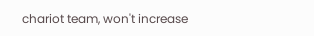chariot team, won't increase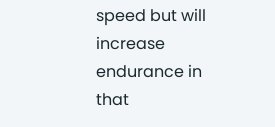speed but will increase endurance in that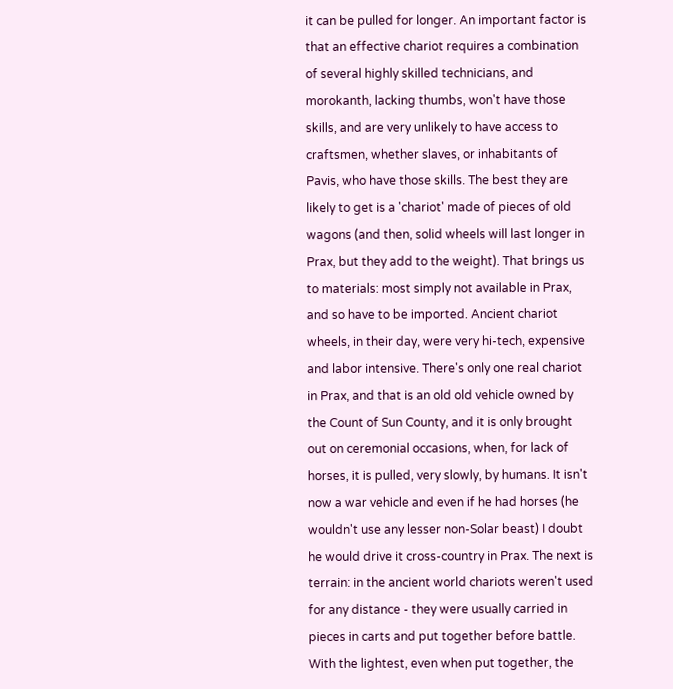it can be pulled for longer. An important factor is that an effective chariot requires a combination of several highly skilled technicians, and morokanth, lacking thumbs, won't have those skills, and are very unlikely to have access to craftsmen, whether slaves, or inhabitants of Pavis, who have those skills. The best they are likely to get is a 'chariot' made of pieces of old wagons (and then, solid wheels will last longer in Prax, but they add to the weight). That brings us to materials: most simply not available in Prax, and so have to be imported. Ancient chariot wheels, in their day, were very hi-tech, expensive and labor intensive. There's only one real chariot in Prax, and that is an old old vehicle owned by the Count of Sun County, and it is only brought out on ceremonial occasions, when, for lack of horses, it is pulled, very slowly, by humans. It isn't now a war vehicle and even if he had horses (he wouldn't use any lesser non-Solar beast) I doubt he would drive it cross-country in Prax. The next is terrain: in the ancient world chariots weren't used for any distance - they were usually carried in pieces in carts and put together before battle. With the lightest, even when put together, the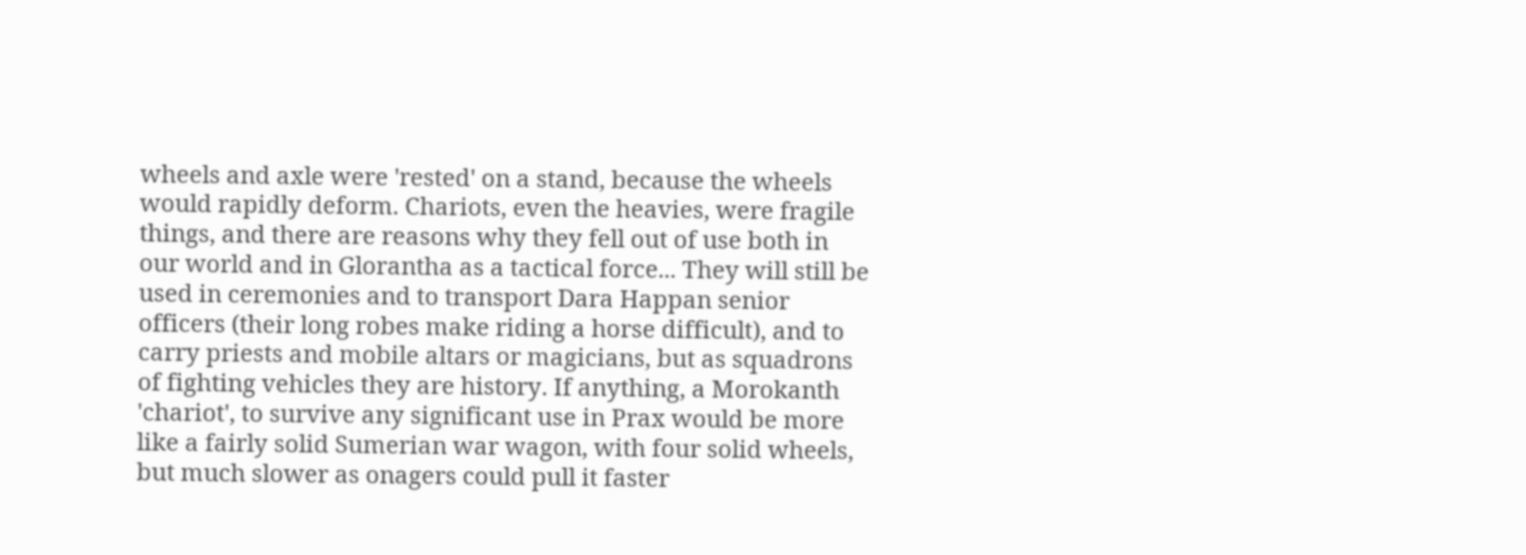wheels and axle were 'rested' on a stand, because the wheels would rapidly deform. Chariots, even the heavies, were fragile things, and there are reasons why they fell out of use both in our world and in Glorantha as a tactical force... They will still be used in ceremonies and to transport Dara Happan senior officers (their long robes make riding a horse difficult), and to carry priests and mobile altars or magicians, but as squadrons of fighting vehicles they are history. If anything, a Morokanth 'chariot', to survive any significant use in Prax would be more like a fairly solid Sumerian war wagon, with four solid wheels, but much slower as onagers could pull it faster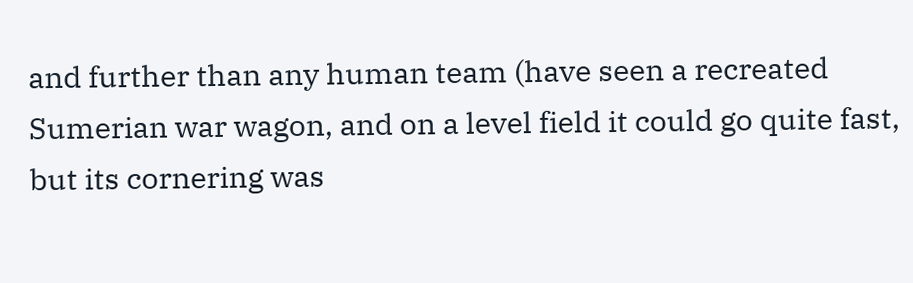and further than any human team (have seen a recreated Sumerian war wagon, and on a level field it could go quite fast, but its cornering was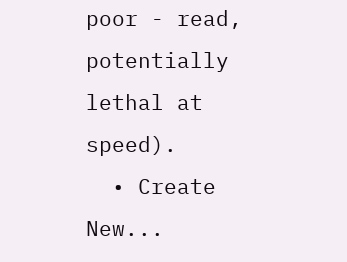poor - read, potentially lethal at speed).
  • Create New...